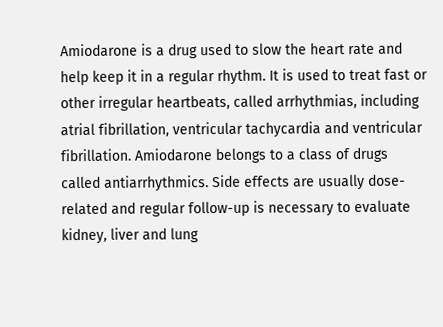Amiodarone is a drug used to slow the heart rate and help keep it in a regular rhythm. It is used to treat fast or other irregular heartbeats, called arrhythmias, including atrial fibrillation, ventricular tachycardia and ventricular fibrillation. Amiodarone belongs to a class of drugs called antiarrhythmics. Side effects are usually dose-related and regular follow-up is necessary to evaluate kidney, liver and lung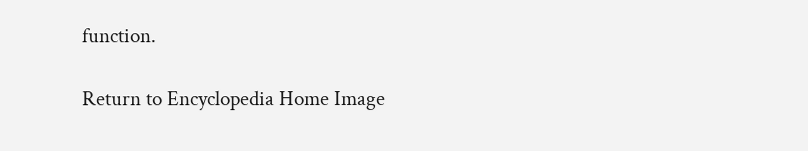function.

Return to Encyclopedia Home Image